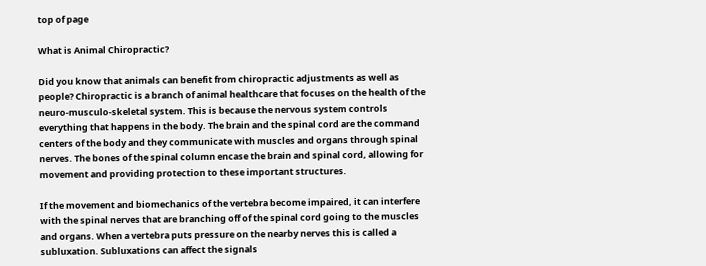top of page

What is Animal Chiropractic?

Did you know that animals can benefit from chiropractic adjustments as well as people? Chiropractic is a branch of animal healthcare that focuses on the health of the neuro-musculo-skeletal system. This is because the nervous system controls everything that happens in the body. The brain and the spinal cord are the command centers of the body and they communicate with muscles and organs through spinal nerves. The bones of the spinal column encase the brain and spinal cord, allowing for movement and providing protection to these important structures.

If the movement and biomechanics of the vertebra become impaired, it can interfere with the spinal nerves that are branching off of the spinal cord going to the muscles and organs. When a vertebra puts pressure on the nearby nerves this is called a subluxation. Subluxations can affect the signals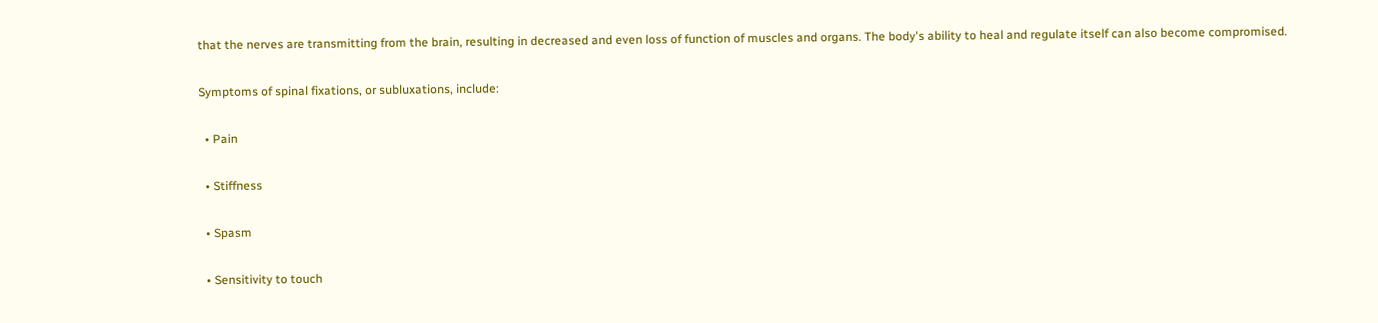that the nerves are transmitting from the brain, resulting in decreased and even loss of function of muscles and organs. The body's ability to heal and regulate itself can also become compromised.

Symptoms of spinal fixations, or subluxations, include:

  • Pain

  • Stiffness

  • Spasm

  • Sensitivity to touch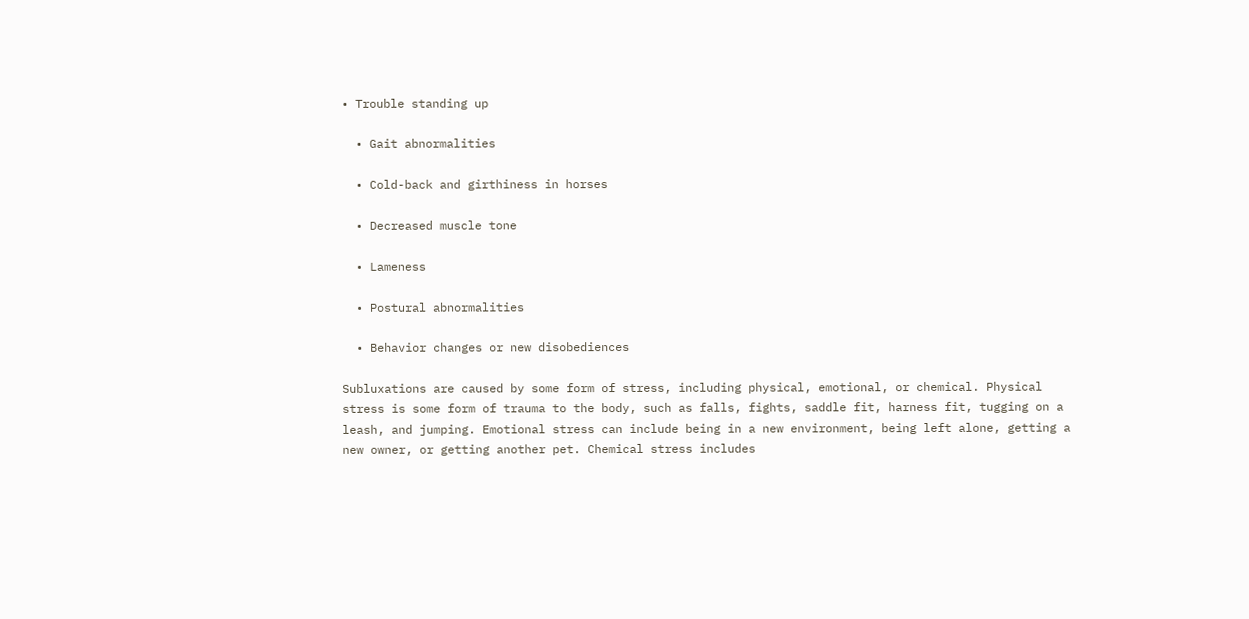• Trouble standing up

  • Gait abnormalities

  • Cold-back and girthiness in horses

  • Decreased muscle tone

  • Lameness

  • Postural abnormalities

  • Behavior changes or new disobediences

Subluxations are caused by some form of stress, including physical, emotional, or chemical. Physical stress is some form of trauma to the body, such as falls, fights, saddle fit, harness fit, tugging on a leash, and jumping. Emotional stress can include being in a new environment, being left alone, getting a new owner, or getting another pet. Chemical stress includes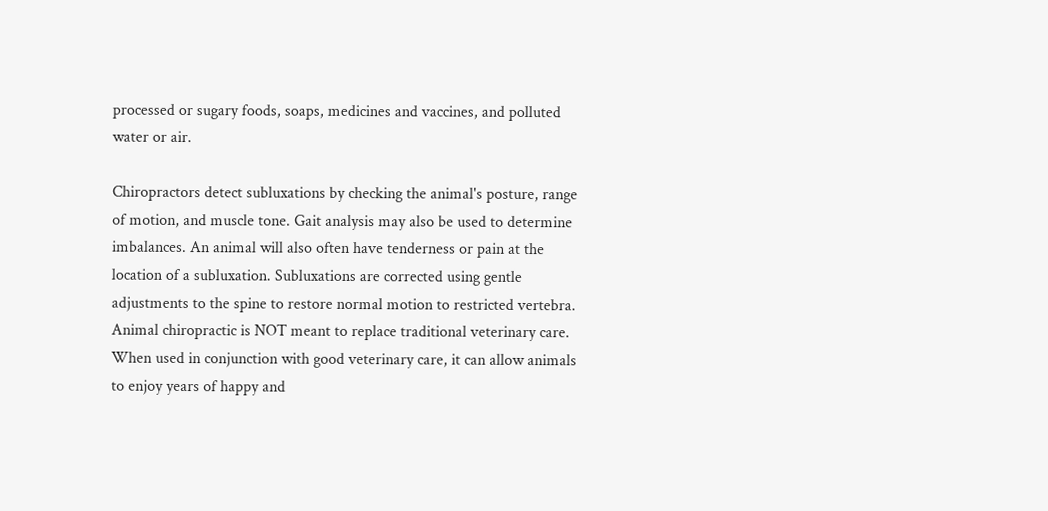processed or sugary foods, soaps, medicines and vaccines, and polluted water or air.

Chiropractors detect subluxations by checking the animal's posture, range of motion, and muscle tone. Gait analysis may also be used to determine imbalances. An animal will also often have tenderness or pain at the location of a subluxation. Subluxations are corrected using gentle adjustments to the spine to restore normal motion to restricted vertebra. Animal chiropractic is NOT meant to replace traditional veterinary care. When used in conjunction with good veterinary care, it can allow animals to enjoy years of happy and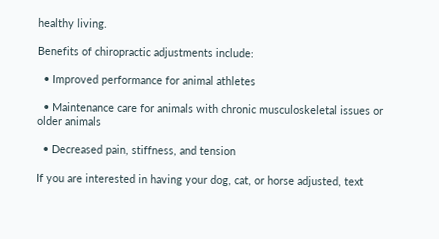healthy living.

Benefits of chiropractic adjustments include:

  • Improved performance for animal athletes

  • Maintenance care for animals with chronic musculoskeletal issues or older animals

  • Decreased pain, stiffness, and tension

If you are interested in having your dog, cat, or horse adjusted, text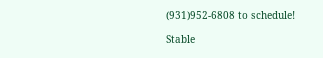(931)952-6808 to schedule!

Stable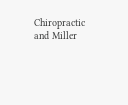Chiropractic and Miller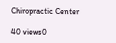Chiropractic Center

40 views0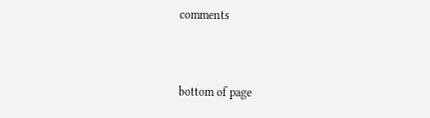comments


bottom of page